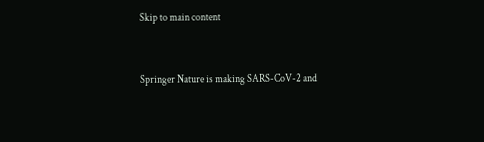Skip to main content


Springer Nature is making SARS-CoV-2 and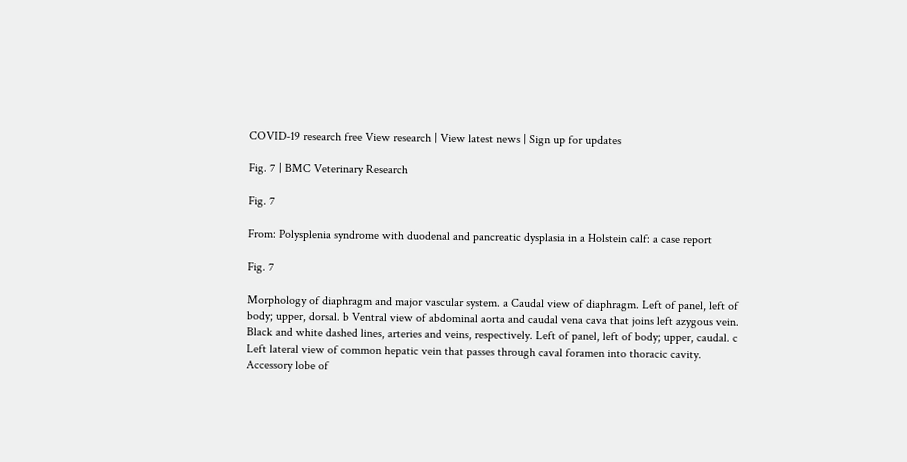COVID-19 research free View research | View latest news | Sign up for updates

Fig. 7 | BMC Veterinary Research

Fig. 7

From: Polysplenia syndrome with duodenal and pancreatic dysplasia in a Holstein calf: a case report

Fig. 7

Morphology of diaphragm and major vascular system. a Caudal view of diaphragm. Left of panel, left of body; upper, dorsal. b Ventral view of abdominal aorta and caudal vena cava that joins left azygous vein. Black and white dashed lines, arteries and veins, respectively. Left of panel, left of body; upper, caudal. c Left lateral view of common hepatic vein that passes through caval foramen into thoracic cavity. Accessory lobe of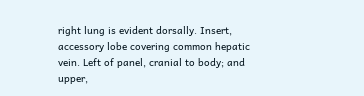right lung is evident dorsally. Insert, accessory lobe covering common hepatic vein. Left of panel, cranial to body; and upper,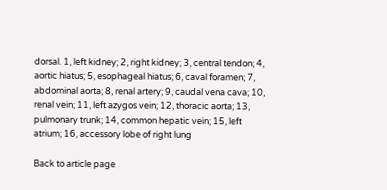dorsal. 1, left kidney; 2, right kidney; 3, central tendon; 4, aortic hiatus; 5, esophageal hiatus; 6, caval foramen; 7, abdominal aorta; 8, renal artery; 9, caudal vena cava; 10, renal vein; 11, left azygos vein; 12, thoracic aorta; 13, pulmonary trunk; 14, common hepatic vein; 15, left atrium; 16, accessory lobe of right lung

Back to article page